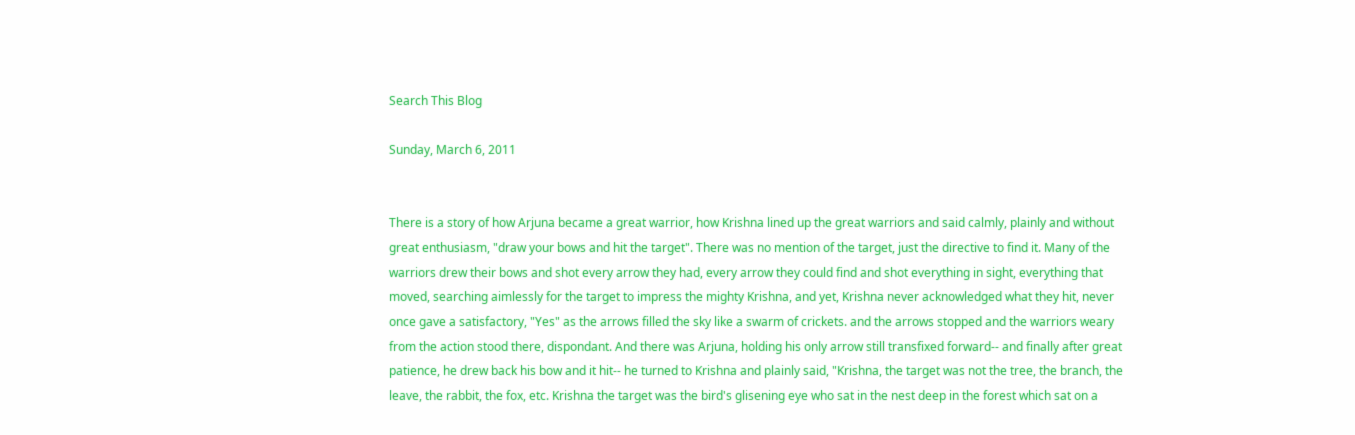Search This Blog

Sunday, March 6, 2011


There is a story of how Arjuna became a great warrior, how Krishna lined up the great warriors and said calmly, plainly and without great enthusiasm, "draw your bows and hit the target". There was no mention of the target, just the directive to find it. Many of the warriors drew their bows and shot every arrow they had, every arrow they could find and shot everything in sight, everything that moved, searching aimlessly for the target to impress the mighty Krishna, and yet, Krishna never acknowledged what they hit, never once gave a satisfactory, "Yes" as the arrows filled the sky like a swarm of crickets. and the arrows stopped and the warriors weary from the action stood there, dispondant. And there was Arjuna, holding his only arrow still transfixed forward-- and finally after great patience, he drew back his bow and it hit-- he turned to Krishna and plainly said, "Krishna, the target was not the tree, the branch, the leave, the rabbit, the fox, etc. Krishna the target was the bird's glisening eye who sat in the nest deep in the forest which sat on a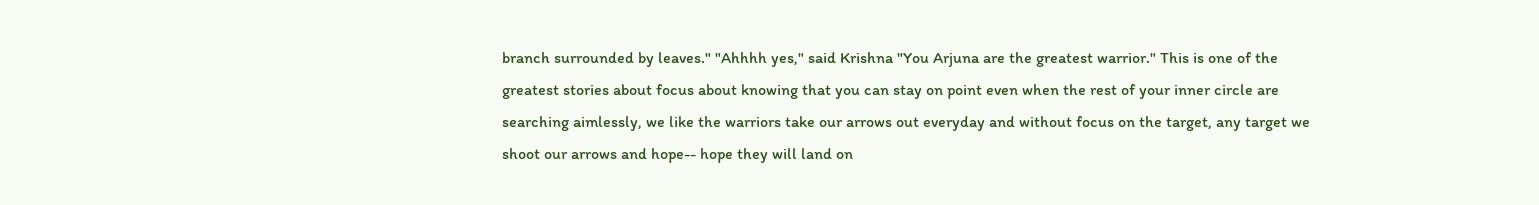branch surrounded by leaves." "Ahhhh yes," said Krishna "You Arjuna are the greatest warrior." This is one of the greatest stories about focus about knowing that you can stay on point even when the rest of your inner circle are searching aimlessly, we like the warriors take our arrows out everyday and without focus on the target, any target we shoot our arrows and hope-- hope they will land on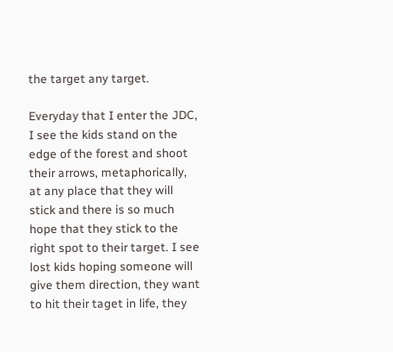the target any target.

Everyday that I enter the JDC, I see the kids stand on the edge of the forest and shoot their arrows, metaphorically, at any place that they will stick and there is so much hope that they stick to the right spot to their target. I see lost kids hoping someone will give them direction, they want to hit their taget in life, they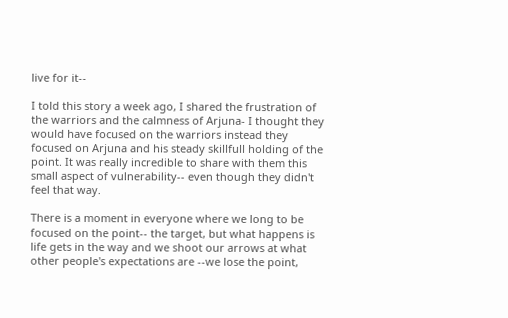live for it--

I told this story a week ago, I shared the frustration of the warriors and the calmness of Arjuna- I thought they would have focused on the warriors instead they focused on Arjuna and his steady skillfull holding of the point. It was really incredible to share with them this small aspect of vulnerability-- even though they didn't feel that way.

There is a moment in everyone where we long to be focused on the point-- the target, but what happens is life gets in the way and we shoot our arrows at what other people's expectations are --we lose the point,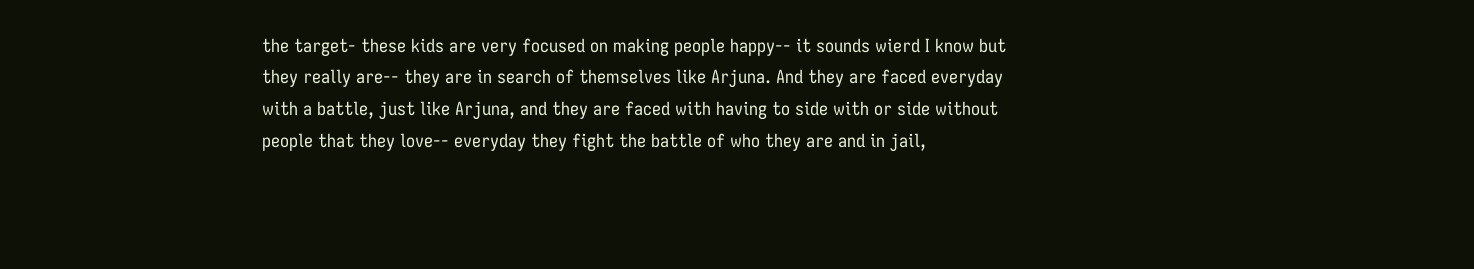the target- these kids are very focused on making people happy-- it sounds wierd I know but they really are-- they are in search of themselves like Arjuna. And they are faced everyday with a battle, just like Arjuna, and they are faced with having to side with or side without people that they love-- everyday they fight the battle of who they are and in jail,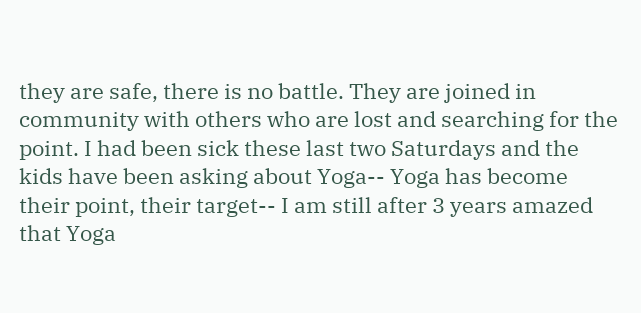they are safe, there is no battle. They are joined in community with others who are lost and searching for the point. I had been sick these last two Saturdays and the kids have been asking about Yoga-- Yoga has become their point, their target-- I am still after 3 years amazed that Yoga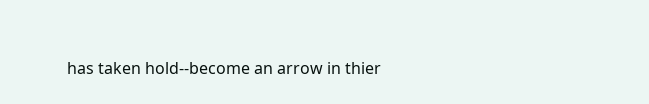has taken hold--become an arrow in thier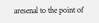aresenal to the point of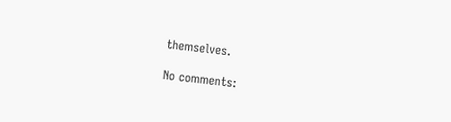themselves.

No comments: